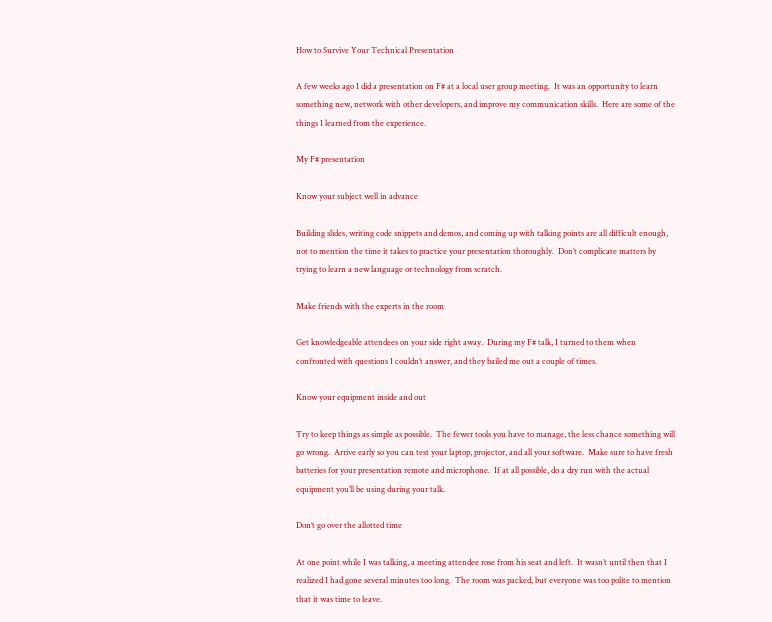How to Survive Your Technical Presentation

A few weeks ago I did a presentation on F# at a local user group meeting.  It was an opportunity to learn something new, network with other developers, and improve my communication skills.  Here are some of the things I learned from the experience.

My F# presentation

Know your subject well in advance

Building slides, writing code snippets and demos, and coming up with talking points are all difficult enough, not to mention the time it takes to practice your presentation thoroughly.  Don’t complicate matters by trying to learn a new language or technology from scratch.

Make friends with the experts in the room

Get knowledgeable attendees on your side right away.  During my F# talk, I turned to them when confronted with questions I couldn’t answer, and they bailed me out a couple of times.

Know your equipment inside and out

Try to keep things as simple as possible.  The fewer tools you have to manage, the less chance something will go wrong.  Arrive early so you can test your laptop, projector, and all your software.  Make sure to have fresh batteries for your presentation remote and microphone.  If at all possible, do a dry run with the actual equipment you’ll be using during your talk.

Don’t go over the allotted time

At one point while I was talking, a meeting attendee rose from his seat and left.  It wasn’t until then that I realized I had gone several minutes too long.  The room was packed, but everyone was too polite to mention that it was time to leave.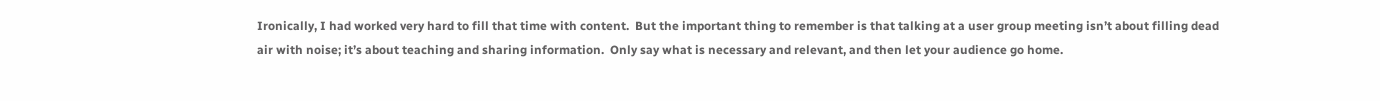Ironically, I had worked very hard to fill that time with content.  But the important thing to remember is that talking at a user group meeting isn’t about filling dead air with noise; it’s about teaching and sharing information.  Only say what is necessary and relevant, and then let your audience go home.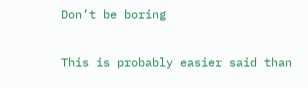Don’t be boring

This is probably easier said than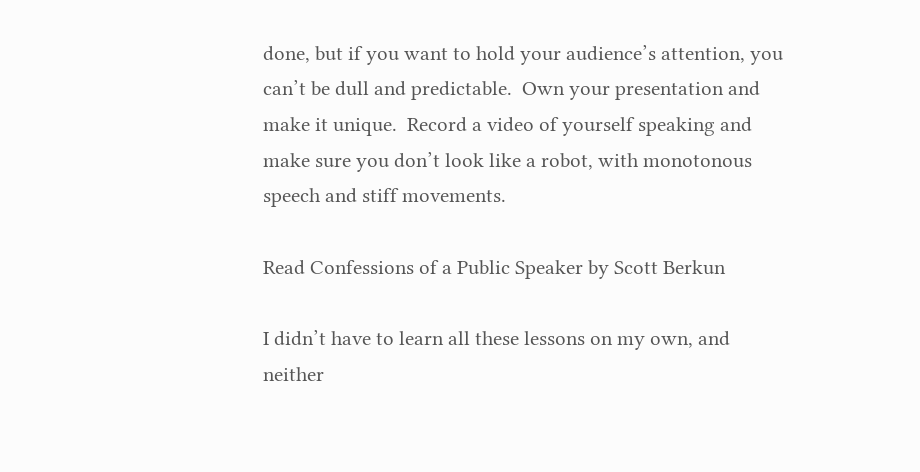done, but if you want to hold your audience’s attention, you can’t be dull and predictable.  Own your presentation and make it unique.  Record a video of yourself speaking and make sure you don’t look like a robot, with monotonous speech and stiff movements.

Read Confessions of a Public Speaker by Scott Berkun

I didn’t have to learn all these lessons on my own, and neither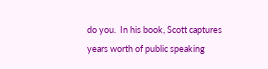do you.  In his book, Scott captures years worth of public speaking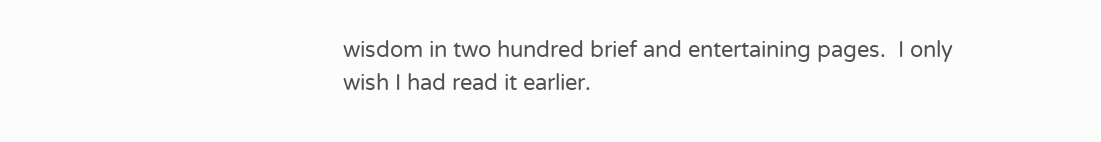wisdom in two hundred brief and entertaining pages.  I only wish I had read it earlier.